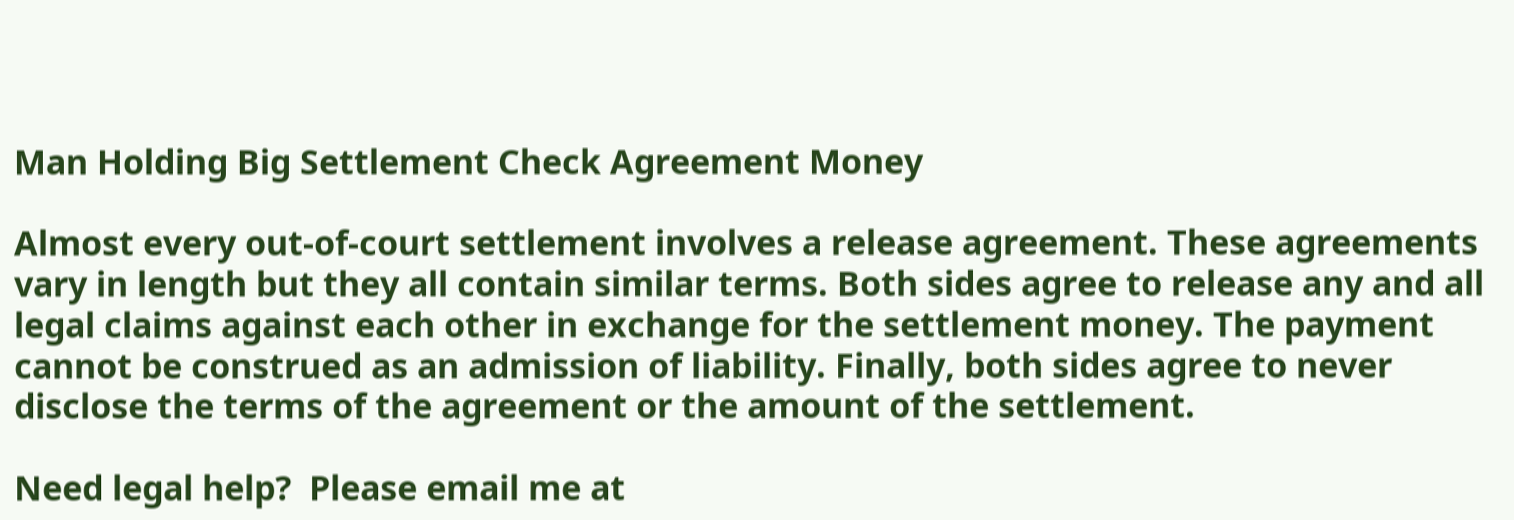Man Holding Big Settlement Check Agreement Money

Almost every out-of-court settlement involves a release agreement. These agreements vary in length but they all contain similar terms. Both sides agree to release any and all legal claims against each other in exchange for the settlement money. The payment cannot be construed as an admission of liability. Finally, both sides agree to never disclose the terms of the agreement or the amount of the settlement.

Need legal help?  Please email me at